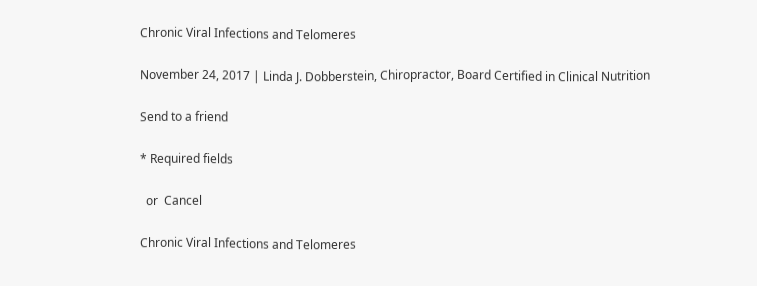Chronic Viral Infections and Telomeres

November 24, 2017 | Linda J. Dobberstein, Chiropractor, Board Certified in Clinical Nutrition

Send to a friend

* Required fields

  or  Cancel

Chronic Viral Infections and Telomeres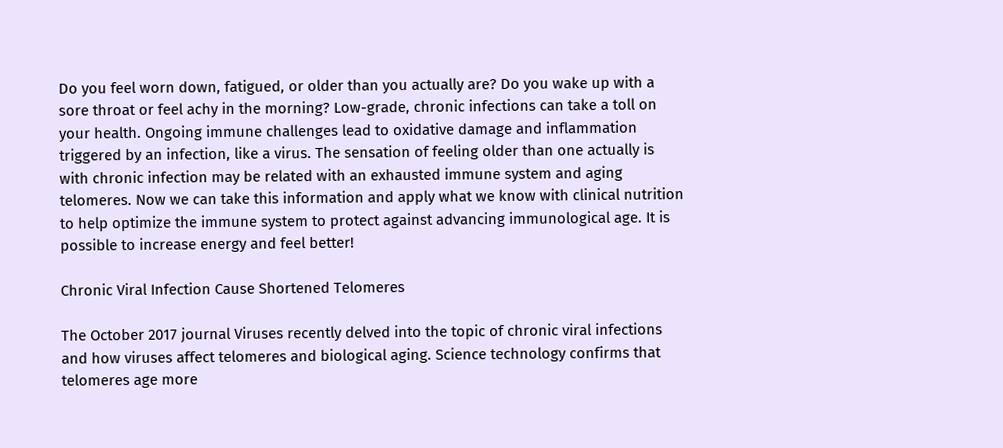Do you feel worn down, fatigued, or older than you actually are? Do you wake up with a sore throat or feel achy in the morning? Low-grade, chronic infections can take a toll on your health. Ongoing immune challenges lead to oxidative damage and inflammation triggered by an infection, like a virus. The sensation of feeling older than one actually is with chronic infection may be related with an exhausted immune system and aging telomeres. Now we can take this information and apply what we know with clinical nutrition to help optimize the immune system to protect against advancing immunological age. It is possible to increase energy and feel better!

Chronic Viral Infection Cause Shortened Telomeres

The October 2017 journal Viruses recently delved into the topic of chronic viral infections and how viruses affect telomeres and biological aging. Science technology confirms that telomeres age more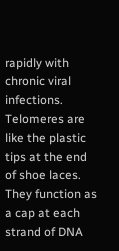rapidly with chronic viral infections. Telomeres are like the plastic tips at the end of shoe laces. They function as a cap at each strand of DNA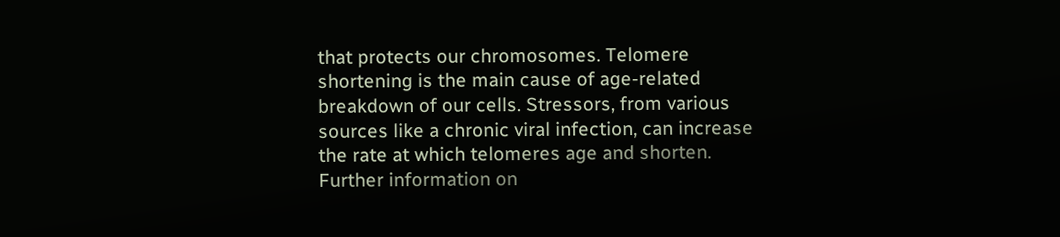that protects our chromosomes. Telomere shortening is the main cause of age-related breakdown of our cells. Stressors, from various sources like a chronic viral infection, can increase the rate at which telomeres age and shorten. Further information on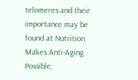telomeres and their importance may be found at Nutrition Makes Anti-Aging Possible: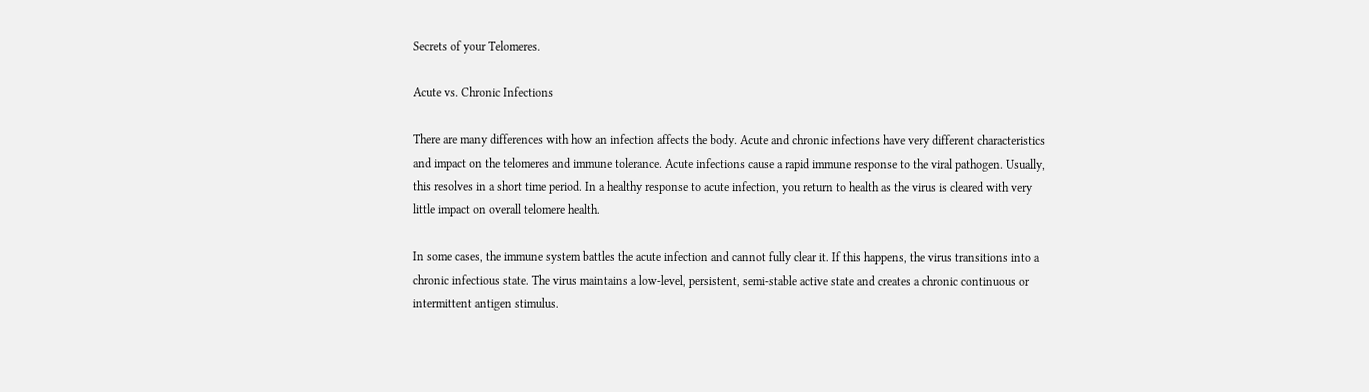Secrets of your Telomeres.

Acute vs. Chronic Infections

There are many differences with how an infection affects the body. Acute and chronic infections have very different characteristics and impact on the telomeres and immune tolerance. Acute infections cause a rapid immune response to the viral pathogen. Usually, this resolves in a short time period. In a healthy response to acute infection, you return to health as the virus is cleared with very little impact on overall telomere health.

In some cases, the immune system battles the acute infection and cannot fully clear it. If this happens, the virus transitions into a chronic infectious state. The virus maintains a low-level, persistent, semi-stable active state and creates a chronic continuous or intermittent antigen stimulus.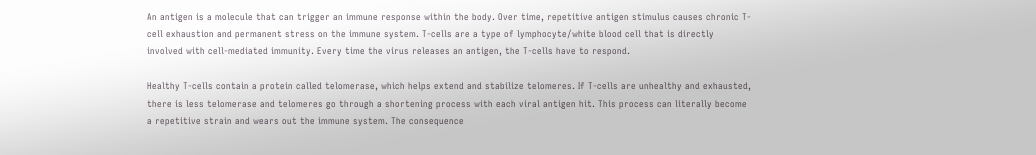An antigen is a molecule that can trigger an immune response within the body. Over time, repetitive antigen stimulus causes chronic T-cell exhaustion and permanent stress on the immune system. T-cells are a type of lymphocyte/white blood cell that is directly involved with cell-mediated immunity. Every time the virus releases an antigen, the T-cells have to respond.

Healthy T-cells contain a protein called telomerase, which helps extend and stabilize telomeres. If T-cells are unhealthy and exhausted, there is less telomerase and telomeres go through a shortening process with each viral antigen hit. This process can literally become a repetitive strain and wears out the immune system. The consequence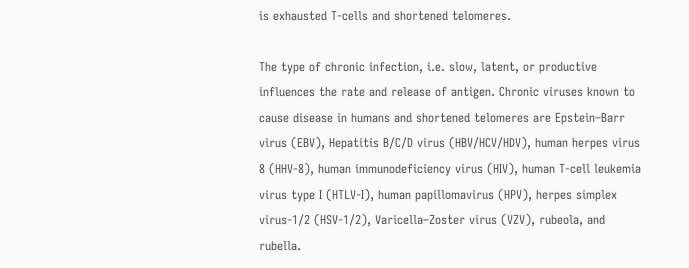is exhausted T-cells and shortened telomeres.

The type of chronic infection, i.e. slow, latent, or productive influences the rate and release of antigen. Chronic viruses known to cause disease in humans and shortened telomeres are Epstein–Barr virus (EBV), Hepatitis B/C/D virus (HBV/HCV/HDV), human herpes virus 8 (HHV-8), human immunodeficiency virus (HIV), human T-cell leukemia virus type I (HTLV-I), human papillomavirus (HPV), herpes simplex virus-1/2 (HSV-1/2), Varicella–Zoster virus (VZV), rubeola, and rubella.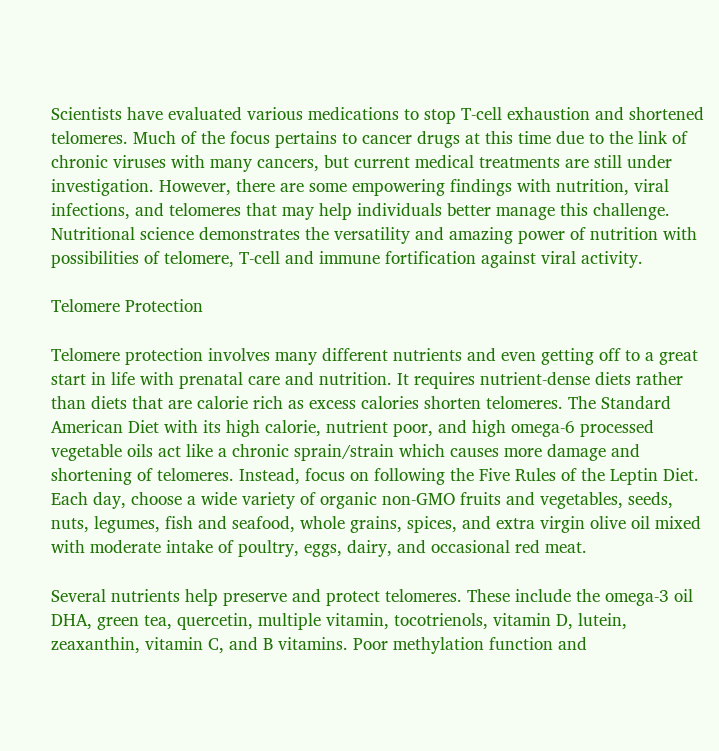Scientists have evaluated various medications to stop T-cell exhaustion and shortened telomeres. Much of the focus pertains to cancer drugs at this time due to the link of chronic viruses with many cancers, but current medical treatments are still under investigation. However, there are some empowering findings with nutrition, viral infections, and telomeres that may help individuals better manage this challenge. Nutritional science demonstrates the versatility and amazing power of nutrition with possibilities of telomere, T-cell and immune fortification against viral activity.

Telomere Protection

Telomere protection involves many different nutrients and even getting off to a great start in life with prenatal care and nutrition. It requires nutrient-dense diets rather than diets that are calorie rich as excess calories shorten telomeres. The Standard American Diet with its high calorie, nutrient poor, and high omega-6 processed vegetable oils act like a chronic sprain/strain which causes more damage and shortening of telomeres. Instead, focus on following the Five Rules of the Leptin Diet. Each day, choose a wide variety of organic non-GMO fruits and vegetables, seeds, nuts, legumes, fish and seafood, whole grains, spices, and extra virgin olive oil mixed with moderate intake of poultry, eggs, dairy, and occasional red meat.

Several nutrients help preserve and protect telomeres. These include the omega-3 oil DHA, green tea, quercetin, multiple vitamin, tocotrienols, vitamin D, lutein, zeaxanthin, vitamin C, and B vitamins. Poor methylation function and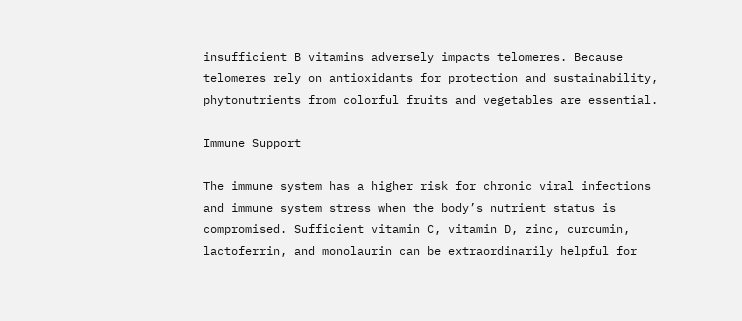insufficient B vitamins adversely impacts telomeres. Because telomeres rely on antioxidants for protection and sustainability, phytonutrients from colorful fruits and vegetables are essential.

Immune Support

The immune system has a higher risk for chronic viral infections and immune system stress when the body’s nutrient status is compromised. Sufficient vitamin C, vitamin D, zinc, curcumin, lactoferrin, and monolaurin can be extraordinarily helpful for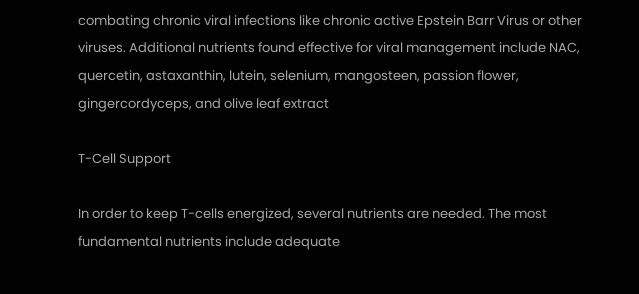combating chronic viral infections like chronic active Epstein Barr Virus or other viruses. Additional nutrients found effective for viral management include NAC, quercetin, astaxanthin, lutein, selenium, mangosteen, passion flower, gingercordyceps, and olive leaf extract

T-Cell Support

In order to keep T-cells energized, several nutrients are needed. The most fundamental nutrients include adequate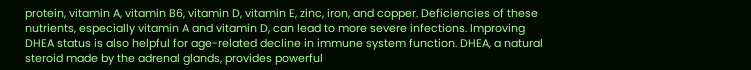protein, vitamin A, vitamin B6, vitamin D, vitamin E, zinc, iron, and copper. Deficiencies of these nutrients, especially vitamin A and vitamin D, can lead to more severe infections. Improving DHEA status is also helpful for age-related decline in immune system function. DHEA, a natural steroid made by the adrenal glands, provides powerful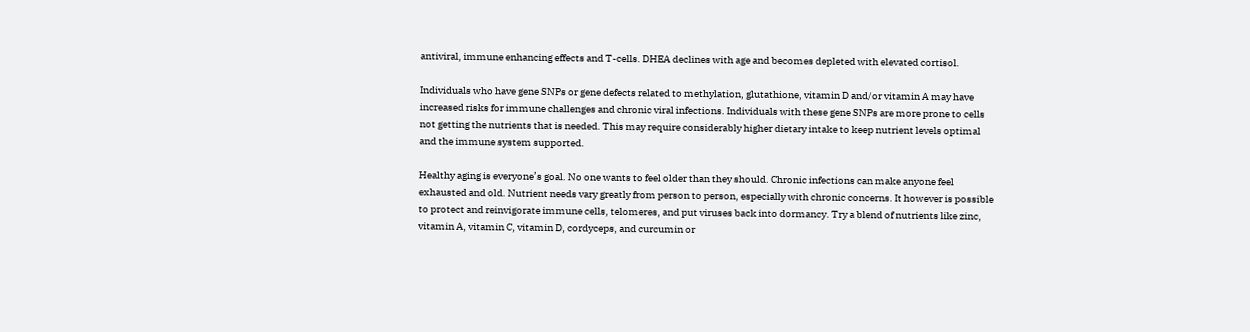antiviral, immune enhancing effects and T-cells. DHEA declines with age and becomes depleted with elevated cortisol.

Individuals who have gene SNPs or gene defects related to methylation, glutathione, vitamin D and/or vitamin A may have increased risks for immune challenges and chronic viral infections. Individuals with these gene SNPs are more prone to cells not getting the nutrients that is needed. This may require considerably higher dietary intake to keep nutrient levels optimal and the immune system supported.

Healthy aging is everyone’s goal. No one wants to feel older than they should. Chronic infections can make anyone feel exhausted and old. Nutrient needs vary greatly from person to person, especially with chronic concerns. It however is possible to protect and reinvigorate immune cells, telomeres, and put viruses back into dormancy. Try a blend of nutrients like zinc, vitamin A, vitamin C, vitamin D, cordyceps, and curcumin or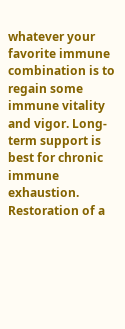whatever your favorite immune combination is to regain some immune vitality and vigor. Long-term support is best for chronic immune exhaustion. Restoration of a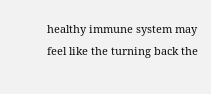healthy immune system may feel like the turning back the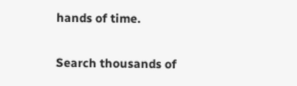hands of time.

Search thousands of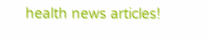health news articles!